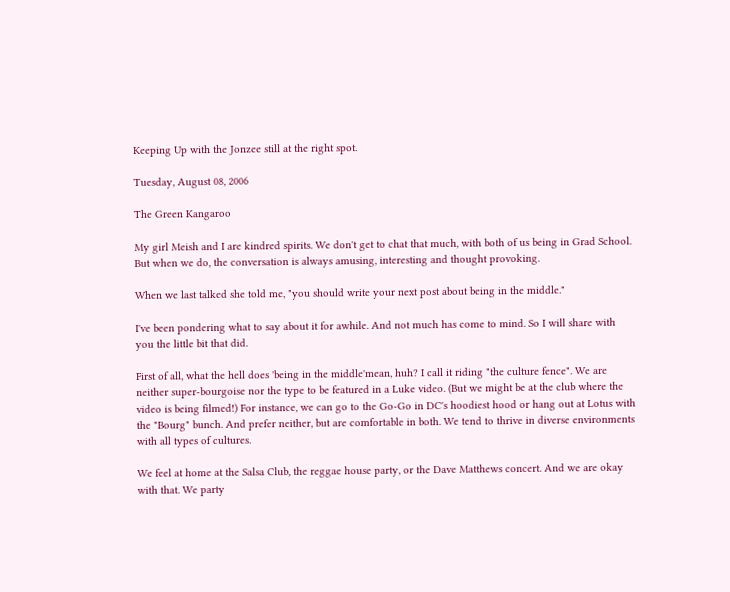Keeping Up with the Jonzee still at the right spot.

Tuesday, August 08, 2006

The Green Kangaroo

My girl Meish and I are kindred spirits. We don't get to chat that much, with both of us being in Grad School. But when we do, the conversation is always amusing, interesting and thought provoking.

When we last talked she told me, "you should write your next post about being in the middle."

I've been pondering what to say about it for awhile. And not much has come to mind. So I will share with you the little bit that did.

First of all, what the hell does 'being in the middle'mean, huh? I call it riding "the culture fence". We are neither super-bourgoise nor the type to be featured in a Luke video. (But we might be at the club where the video is being filmed!) For instance, we can go to the Go-Go in DC's hoodiest hood or hang out at Lotus with the "Bourg" bunch. And prefer neither, but are comfortable in both. We tend to thrive in diverse environments with all types of cultures.

We feel at home at the Salsa Club, the reggae house party, or the Dave Matthews concert. And we are okay with that. We party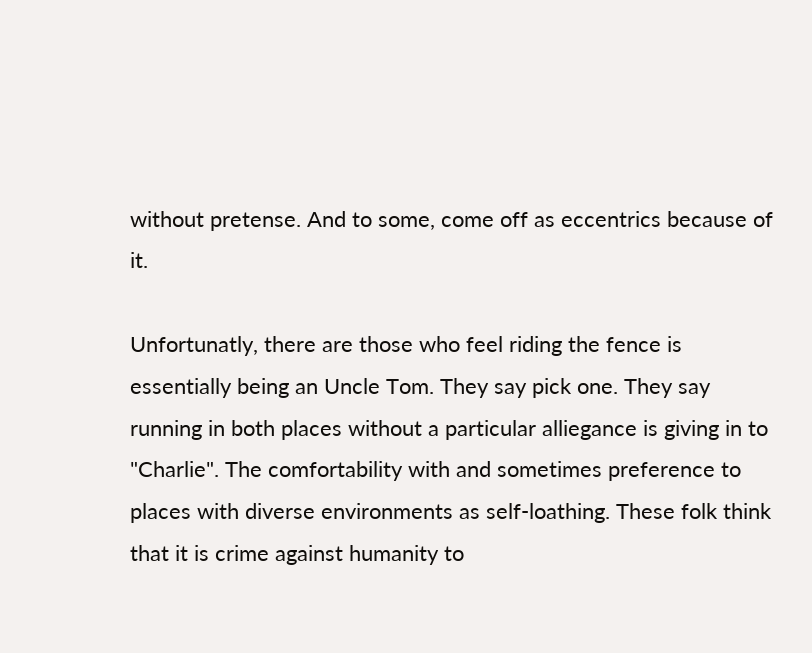without pretense. And to some, come off as eccentrics because of it.

Unfortunatly, there are those who feel riding the fence is essentially being an Uncle Tom. They say pick one. They say running in both places without a particular alliegance is giving in to "Charlie". The comfortability with and sometimes preference to places with diverse environments as self-loathing. These folk think that it is crime against humanity to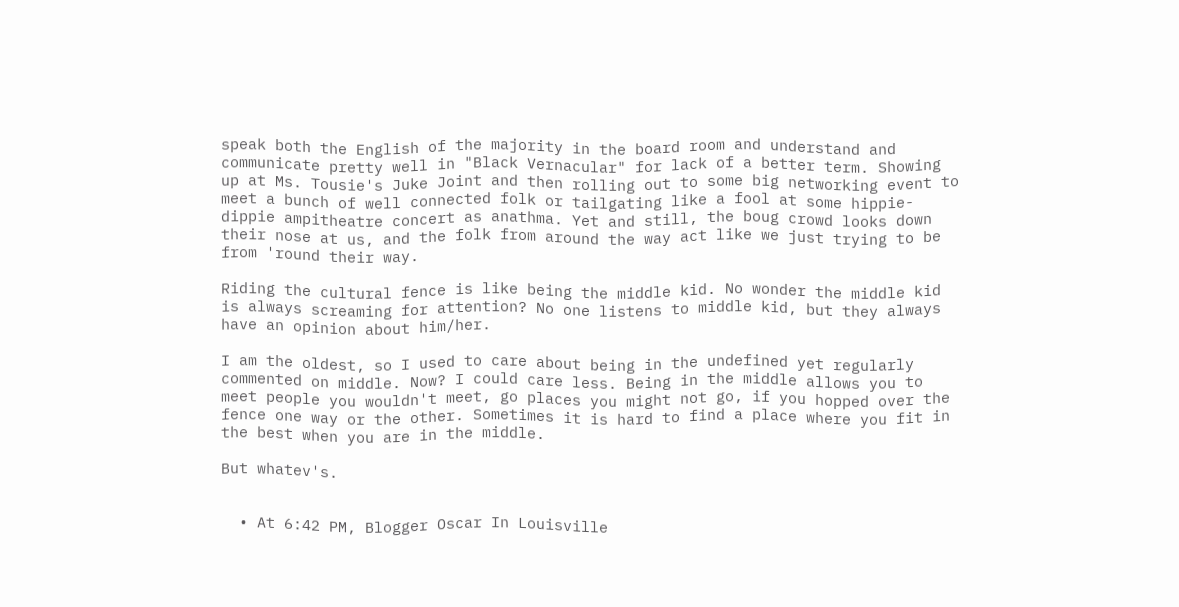speak both the English of the majority in the board room and understand and communicate pretty well in "Black Vernacular" for lack of a better term. Showing up at Ms. Tousie's Juke Joint and then rolling out to some big networking event to meet a bunch of well connected folk or tailgating like a fool at some hippie-dippie ampitheatre concert as anathma. Yet and still, the boug crowd looks down their nose at us, and the folk from around the way act like we just trying to be from 'round their way.

Riding the cultural fence is like being the middle kid. No wonder the middle kid is always screaming for attention? No one listens to middle kid, but they always have an opinion about him/her.

I am the oldest, so I used to care about being in the undefined yet regularly commented on middle. Now? I could care less. Being in the middle allows you to meet people you wouldn't meet, go places you might not go, if you hopped over the fence one way or the other. Sometimes it is hard to find a place where you fit in the best when you are in the middle.

But whatev's.


  • At 6:42 PM, Blogger Oscar In Louisville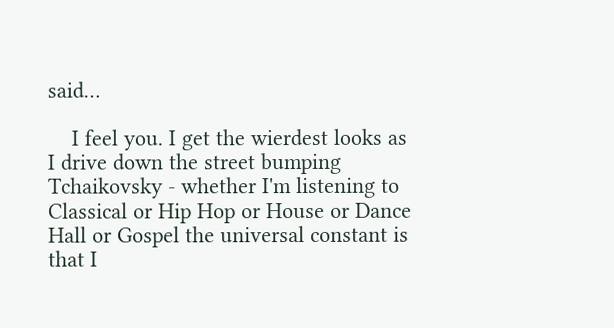said…

    I feel you. I get the wierdest looks as I drive down the street bumping Tchaikovsky - whether I'm listening to Classical or Hip Hop or House or Dance Hall or Gospel the universal constant is that I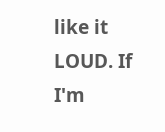like it LOUD. If I'm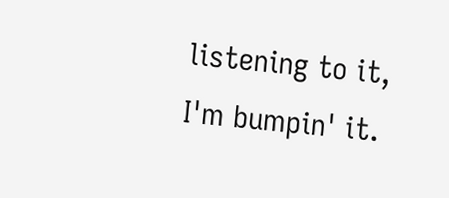listening to it, I'm bumpin' it.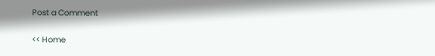Post a Comment

<< Home